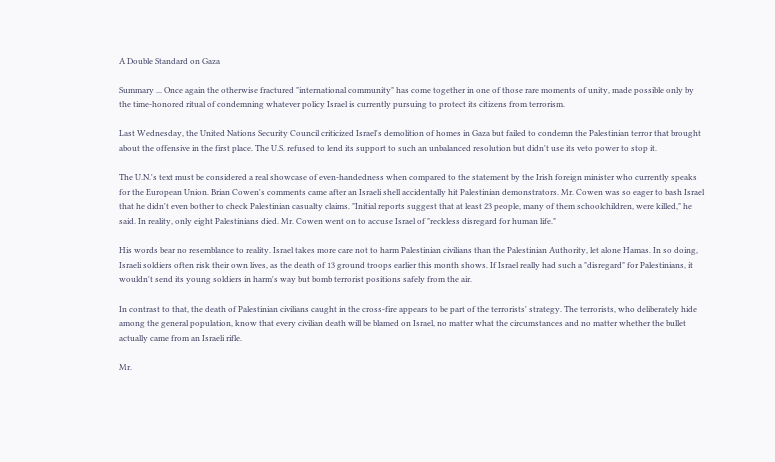A Double Standard on Gaza

Summary ... Once again the otherwise fractured "international community" has come together in one of those rare moments of unity, made possible only by the time-honored ritual of condemning whatever policy Israel is currently pursuing to protect its citizens from terrorism.

Last Wednesday, the United Nations Security Council criticized Israel's demolition of homes in Gaza but failed to condemn the Palestinian terror that brought about the offensive in the first place. The U.S. refused to lend its support to such an unbalanced resolution but didn't use its veto power to stop it.

The U.N.'s text must be considered a real showcase of even-handedness when compared to the statement by the Irish foreign minister who currently speaks for the European Union. Brian Cowen's comments came after an Israeli shell accidentally hit Palestinian demonstrators. Mr. Cowen was so eager to bash Israel that he didn't even bother to check Palestinian casualty claims. "Initial reports suggest that at least 23 people, many of them schoolchildren, were killed," he said. In reality, only eight Palestinians died. Mr. Cowen went on to accuse Israel of "reckless disregard for human life."

His words bear no resemblance to reality. Israel takes more care not to harm Palestinian civilians than the Palestinian Authority, let alone Hamas. In so doing, Israeli soldiers often risk their own lives, as the death of 13 ground troops earlier this month shows. If Israel really had such a "disregard" for Palestinians, it wouldn't send its young soldiers in harm's way but bomb terrorist positions safely from the air.

In contrast to that, the death of Palestinian civilians caught in the cross-fire appears to be part of the terrorists' strategy. The terrorists, who deliberately hide among the general population, know that every civilian death will be blamed on Israel, no matter what the circumstances and no matter whether the bullet actually came from an Israeli rifle.

Mr.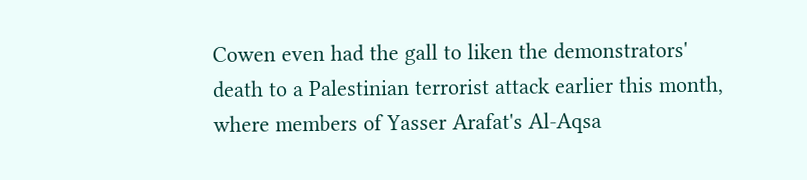Cowen even had the gall to liken the demonstrators' death to a Palestinian terrorist attack earlier this month, where members of Yasser Arafat's Al-Aqsa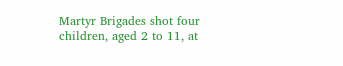Martyr Brigades shot four children, aged 2 to 11, at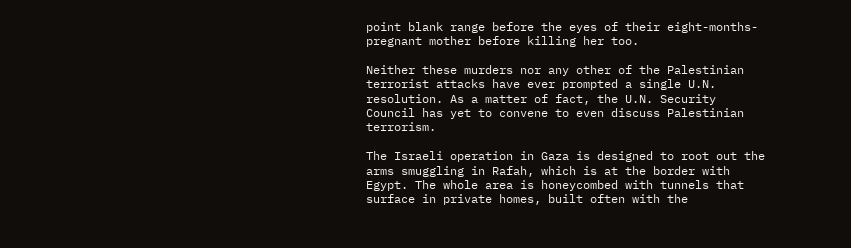point blank range before the eyes of their eight-months-pregnant mother before killing her too.

Neither these murders nor any other of the Palestinian terrorist attacks have ever prompted a single U.N. resolution. As a matter of fact, the U.N. Security Council has yet to convene to even discuss Palestinian terrorism.

The Israeli operation in Gaza is designed to root out the arms smuggling in Rafah, which is at the border with Egypt. The whole area is honeycombed with tunnels that surface in private homes, built often with the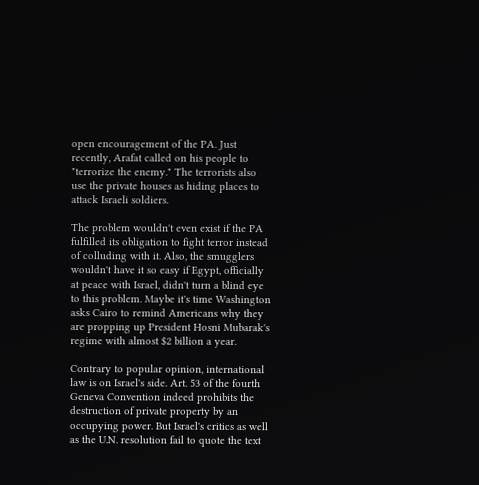open encouragement of the PA. Just recently, Arafat called on his people to "terrorize the enemy." The terrorists also use the private houses as hiding places to attack Israeli soldiers.

The problem wouldn't even exist if the PA fulfilled its obligation to fight terror instead of colluding with it. Also, the smugglers wouldn't have it so easy if Egypt, officially at peace with Israel, didn't turn a blind eye to this problem. Maybe it's time Washington asks Cairo to remind Americans why they are propping up President Hosni Mubarak's regime with almost $2 billion a year.

Contrary to popular opinion, international law is on Israel's side. Art. 53 of the fourth Geneva Convention indeed prohibits the destruction of private property by an occupying power. But Israel's critics as well as the U.N. resolution fail to quote the text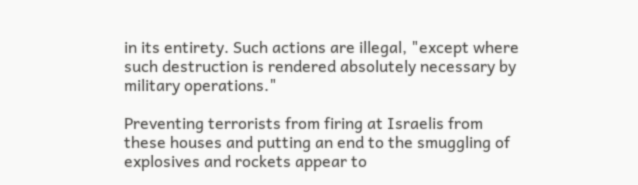in its entirety. Such actions are illegal, "except where such destruction is rendered absolutely necessary by military operations."

Preventing terrorists from firing at Israelis from these houses and putting an end to the smuggling of explosives and rockets appear to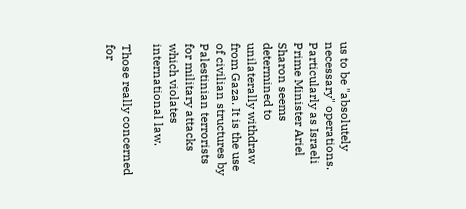us to be "absolutely necessary" operations. Particularly as Israeli Prime Minister Ariel Sharon seems determined to unilaterally withdraw from Gaza. It is the use of civilian structures by Palestinian terrorists for military attacks which violates international law.

Those really concerned for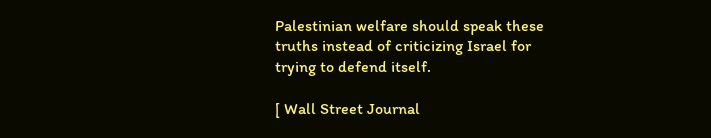Palestinian welfare should speak these truths instead of criticizing Israel for trying to defend itself.

[ Wall Street Journal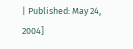| Published: May 24, 2004]